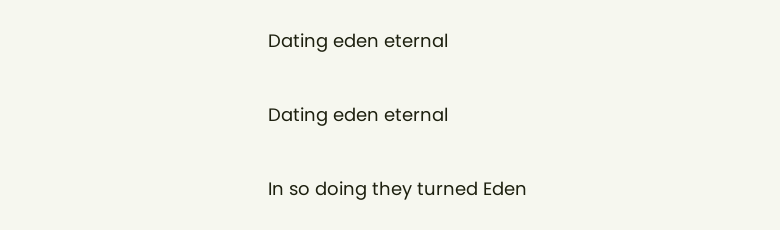Dating eden eternal

Dating eden eternal

In so doing they turned Eden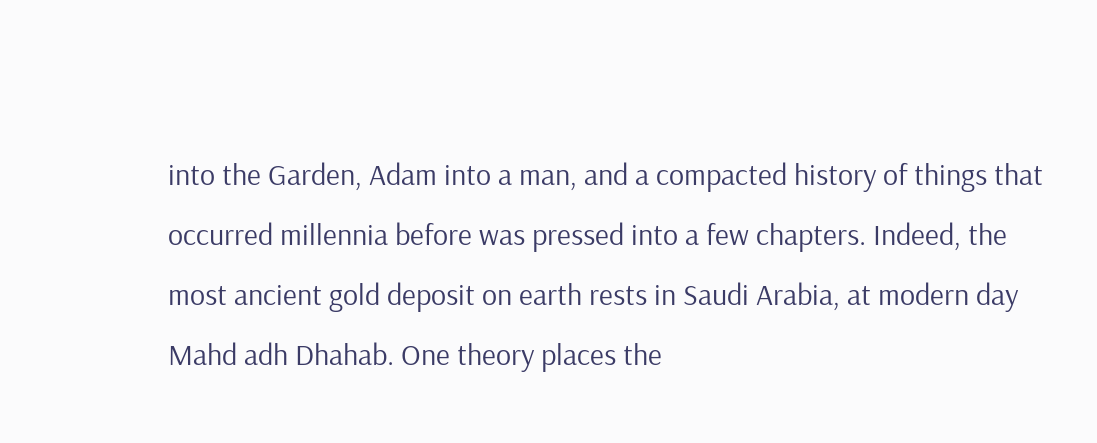into the Garden, Adam into a man, and a compacted history of things that occurred millennia before was pressed into a few chapters. Indeed, the most ancient gold deposit on earth rests in Saudi Arabia, at modern day Mahd adh Dhahab. One theory places the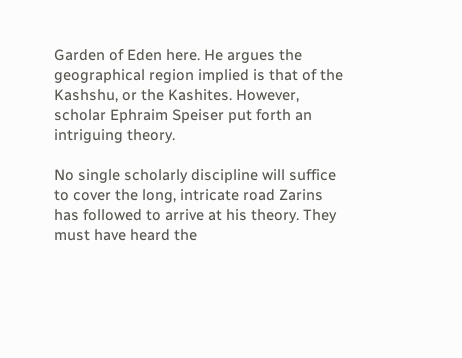Garden of Eden here. He argues the geographical region implied is that of the Kashshu, or the Kashites. However, scholar Ephraim Speiser put forth an intriguing theory.

No single scholarly discipline will suffice to cover the long, intricate road Zarins has followed to arrive at his theory. They must have heard the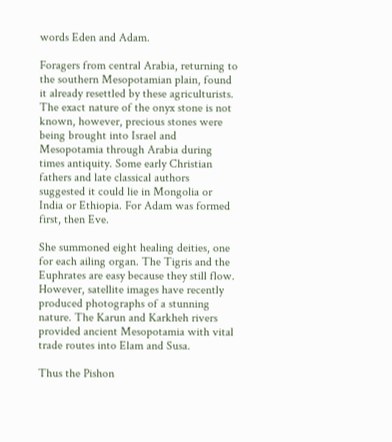words Eden and Adam.

Foragers from central Arabia, returning to the southern Mesopotamian plain, found it already resettled by these agriculturists. The exact nature of the onyx stone is not known, however, precious stones were being brought into Israel and Mesopotamia through Arabia during times antiquity. Some early Christian fathers and late classical authors suggested it could lie in Mongolia or India or Ethiopia. For Adam was formed first, then Eve.

She summoned eight healing deities, one for each ailing organ. The Tigris and the Euphrates are easy because they still flow. However, satellite images have recently produced photographs of a stunning nature. The Karun and Karkheh rivers provided ancient Mesopotamia with vital trade routes into Elam and Susa.

Thus the Pishon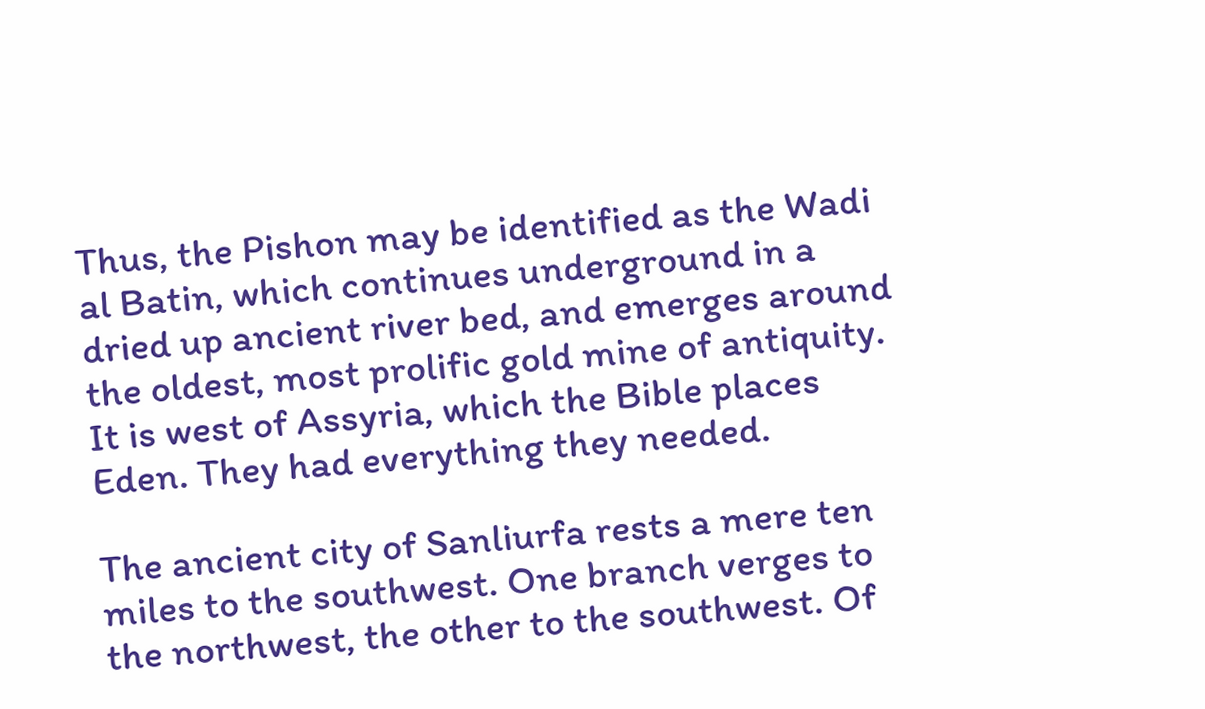Thus, the Pishon may be identified as the Wadi al Batin, which continues underground in a dried up ancient river bed, and emerges around the oldest, most prolific gold mine of antiquity. It is west of Assyria, which the Bible places Eden. They had everything they needed.

The ancient city of Sanliurfa rests a mere ten miles to the southwest. One branch verges to the northwest, the other to the southwest. Of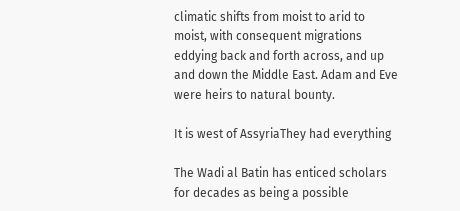climatic shifts from moist to arid to moist, with consequent migrations eddying back and forth across, and up and down the Middle East. Adam and Eve were heirs to natural bounty.

It is west of AssyriaThey had everything

The Wadi al Batin has enticed scholars for decades as being a possible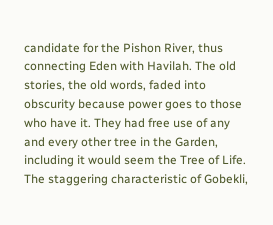candidate for the Pishon River, thus connecting Eden with Havilah. The old stories, the old words, faded into obscurity because power goes to those who have it. They had free use of any and every other tree in the Garden, including it would seem the Tree of Life. The staggering characteristic of Gobekli,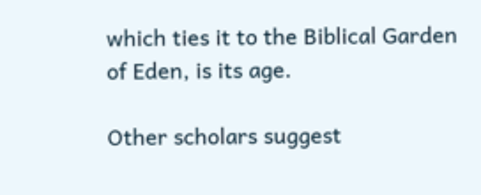which ties it to the Biblical Garden of Eden, is its age.

Other scholars suggest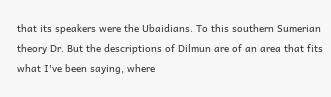that its speakers were the Ubaidians. To this southern Sumerian theory Dr. But the descriptions of Dilmun are of an area that fits what I've been saying, where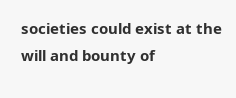societies could exist at the will and bounty of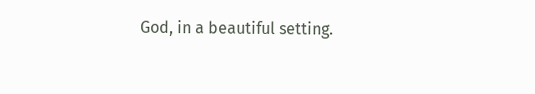God, in a beautiful setting.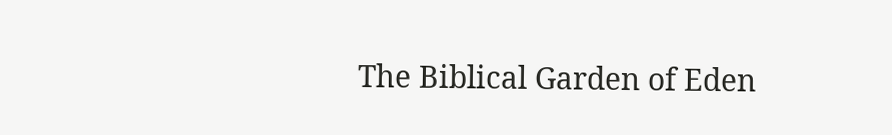The Biblical Garden of Eden